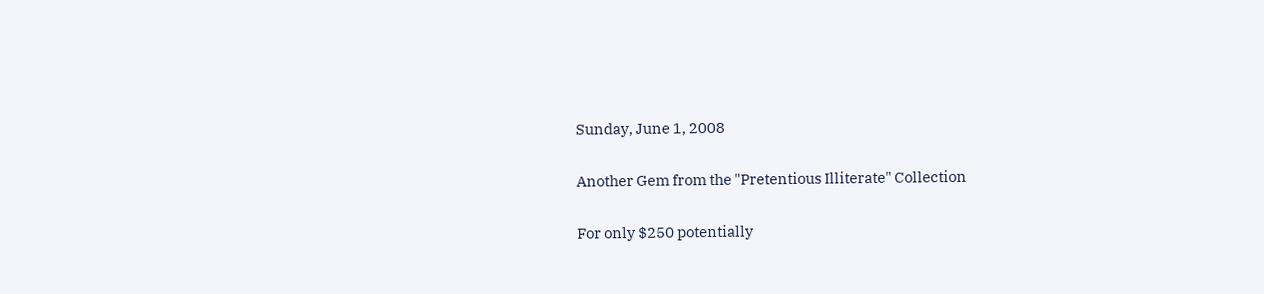Sunday, June 1, 2008

Another Gem from the "Pretentious Illiterate" Collection

For only $250 potentially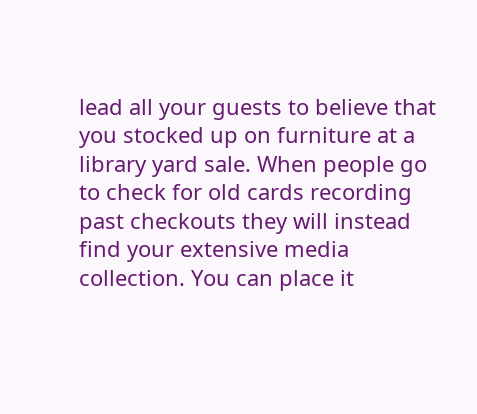lead all your guests to believe that you stocked up on furniture at a library yard sale. When people go to check for old cards recording past checkouts they will instead find your extensive media collection. You can place it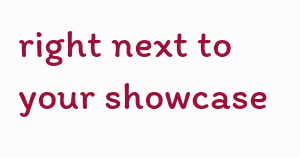right next to your showcase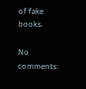of fake books.

No comments: